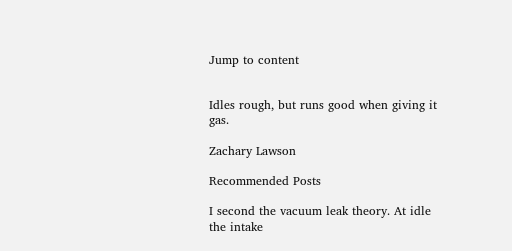Jump to content


Idles rough, but runs good when giving it gas.

Zachary Lawson

Recommended Posts

I second the vacuum leak theory. At idle the intake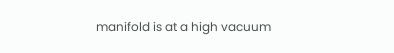manifold is at a high vacuum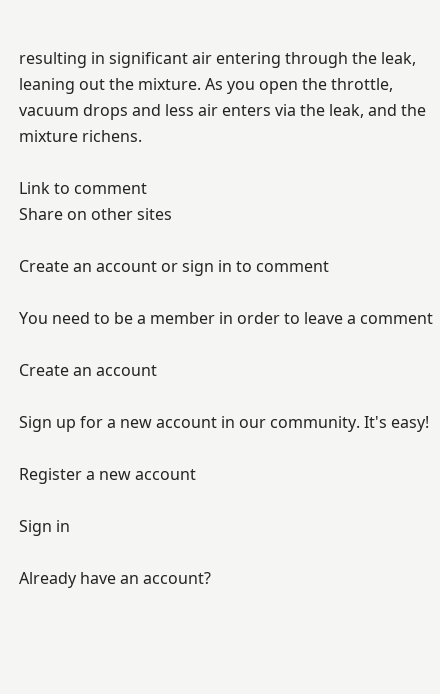resulting in significant air entering through the leak, leaning out the mixture. As you open the throttle, vacuum drops and less air enters via the leak, and the mixture richens.

Link to comment
Share on other sites

Create an account or sign in to comment

You need to be a member in order to leave a comment

Create an account

Sign up for a new account in our community. It's easy!

Register a new account

Sign in

Already have an account?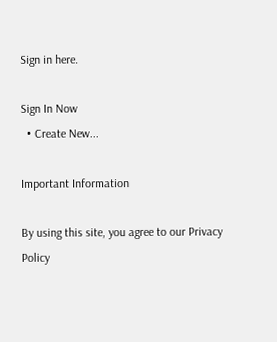Sign in here.

Sign In Now
  • Create New...

Important Information

By using this site, you agree to our Privacy Policy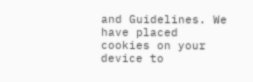and Guidelines. We have placed cookies on your device to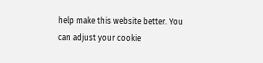help make this website better. You can adjust your cookie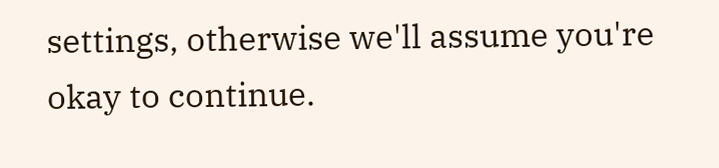settings, otherwise we'll assume you're okay to continue.